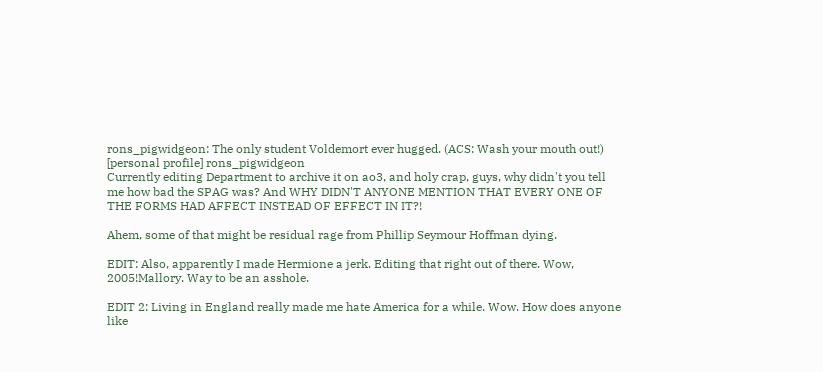rons_pigwidgeon: The only student Voldemort ever hugged. (ACS: Wash your mouth out!)
[personal profile] rons_pigwidgeon
Currently editing Department to archive it on ao3, and holy crap, guys, why didn't you tell me how bad the SPAG was? And WHY DIDN'T ANYONE MENTION THAT EVERY ONE OF THE FORMS HAD AFFECT INSTEAD OF EFFECT IN IT?!

Ahem, some of that might be residual rage from Phillip Seymour Hoffman dying.

EDIT: Also, apparently I made Hermione a jerk. Editing that right out of there. Wow, 2005!Mallory. Way to be an asshole.

EDIT 2: Living in England really made me hate America for a while. Wow. How does anyone like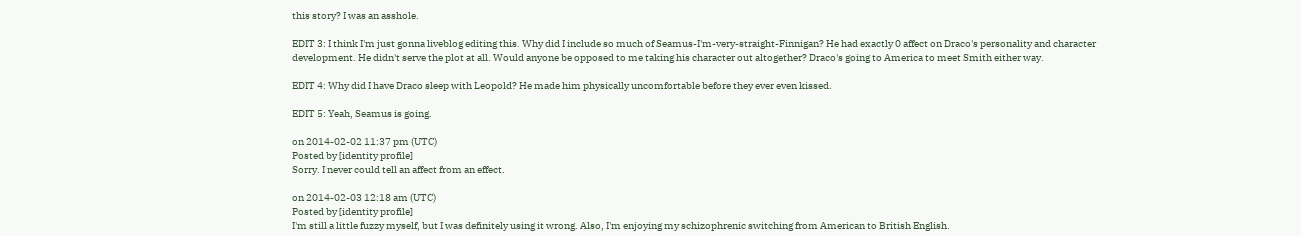this story? I was an asshole.

EDIT 3: I think I'm just gonna liveblog editing this. Why did I include so much of Seamus-I'm-very-straight-Finnigan? He had exactly 0 affect on Draco's personality and character development. He didn't serve the plot at all. Would anyone be opposed to me taking his character out altogether? Draco's going to America to meet Smith either way.

EDIT 4: Why did I have Draco sleep with Leopold? He made him physically uncomfortable before they ever even kissed.

EDIT 5: Yeah, Seamus is going.

on 2014-02-02 11:37 pm (UTC)
Posted by [identity profile]
Sorry. I never could tell an affect from an effect.

on 2014-02-03 12:18 am (UTC)
Posted by [identity profile]
I'm still a little fuzzy myself, but I was definitely using it wrong. Also, I'm enjoying my schizophrenic switching from American to British English.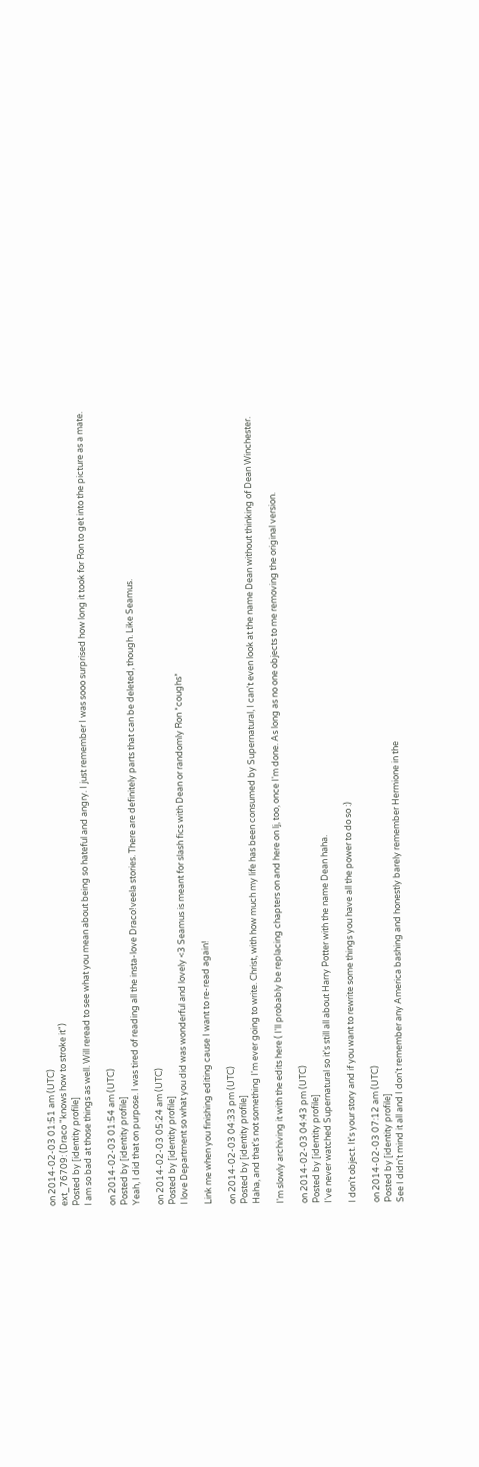on 2014-02-03 01:51 am (UTC)
ext_76709: (Draco "knows how to stroke it")
Posted by [identity profile]
I am so bad at those things as well. Will reread to see what you mean about being so hateful and angry. I just remember I was sooo surprised how long it took for Ron to get into the picture as a mate.

on 2014-02-03 01:54 am (UTC)
Posted by [identity profile]
Yeah, I did that on purpose. I was tired of reading all the insta-love Draco!veela stories. There are definitely parts that can be deleted, though. Like Seamus.

on 2014-02-03 05:24 am (UTC)
Posted by [identity profile]
I love Department so what you did was wonderful and lovely <3 Seamus is meant for slash fics with Dean or randomly Ron *coughs*

Link me when you finishing editing cause I want to re-read again!

on 2014-02-03 04:33 pm (UTC)
Posted by [identity profile]
Haha, and that's not something I'm ever going to write. Christ, with how much my life has been consumed by Supernatural, I can't even look at the name Dean without thinking of Dean Winchester.

I'm slowly archiving it with the edits here ( I'll probably be replacing chapters on and here on lj, too, once I'm done. As long as no one objects to me removing the original version.

on 2014-02-03 04:43 pm (UTC)
Posted by [identity profile]
I've never watched Supernatural so it's still all about Harry Potter with the name Dean haha.

I don't object. It's your story and if you want to rewrite some things you have all the power to do so :)

on 2014-02-03 07:12 am (UTC)
Posted by [identity profile]
See I didn't mind it all and I don't remember any America bashing and honestly barely remember Hermione in the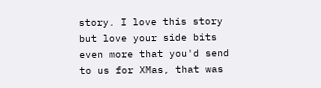story. I love this story but love your side bits even more that you'd send to us for XMas, that was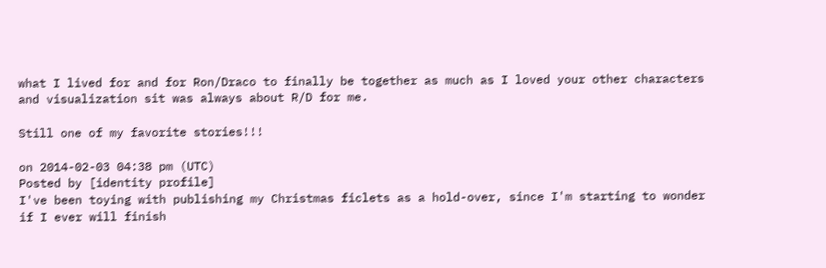what I lived for and for Ron/Draco to finally be together as much as I loved your other characters and visualization sit was always about R/D for me.

Still one of my favorite stories!!!

on 2014-02-03 04:38 pm (UTC)
Posted by [identity profile]
I've been toying with publishing my Christmas ficlets as a hold-over, since I'm starting to wonder if I ever will finish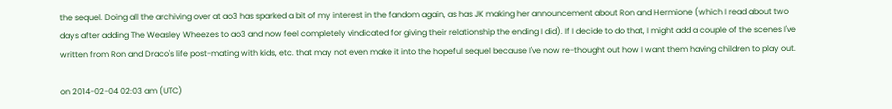the sequel. Doing all the archiving over at ao3 has sparked a bit of my interest in the fandom again, as has JK making her announcement about Ron and Hermione (which I read about two days after adding The Weasley Wheezes to ao3 and now feel completely vindicated for giving their relationship the ending I did). If I decide to do that, I might add a couple of the scenes I've written from Ron and Draco's life post-mating with kids, etc. that may not even make it into the hopeful sequel because I've now re-thought out how I want them having children to play out.

on 2014-02-04 02:03 am (UTC)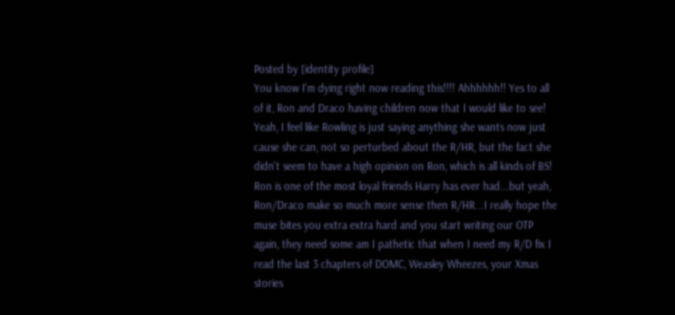Posted by [identity profile]
You know I'm dying right now reading this!!!! Ahhhhhh!! Yes to all of it, Ron and Draco having children now that I would like to see! Yeah, I feel like Rowling is just saying anything she wants now just cause she can, not so perturbed about the R/HR, but the fact she didn't seem to have a high opinion on Ron, which is all kinds of BS! Ron is one of the most loyal friends Harry has ever had...but yeah, Ron/Draco make so much more sense then R/HR...I really hope the muse bites you extra extra hard and you start writing our OTP again, they need some am I pathetic that when I need my R/D fix I read the last 3 chapters of DOMC, Weasley Wheezes, your Xmas stories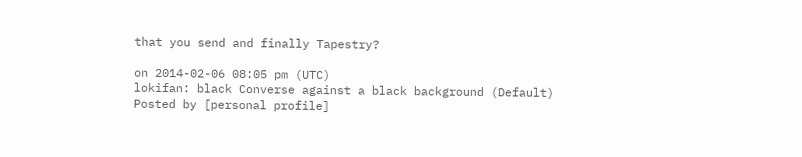that you send and finally Tapestry?

on 2014-02-06 08:05 pm (UTC)
lokifan: black Converse against a black background (Default)
Posted by [personal profile]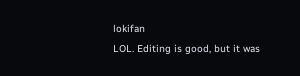lokifan
LOL. Editing is good, but it was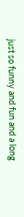just so funny and fun and a long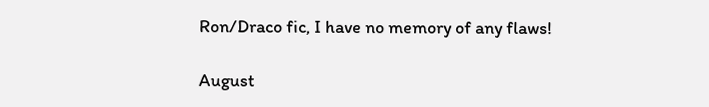Ron/Draco fic, I have no memory of any flaws!

August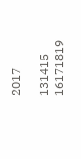2017

131415 16171819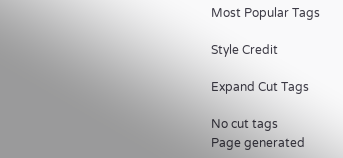Most Popular Tags

Style Credit

Expand Cut Tags

No cut tags
Page generated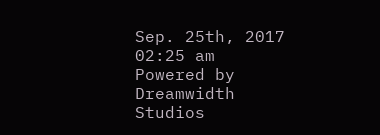Sep. 25th, 2017 02:25 am
Powered by Dreamwidth Studios